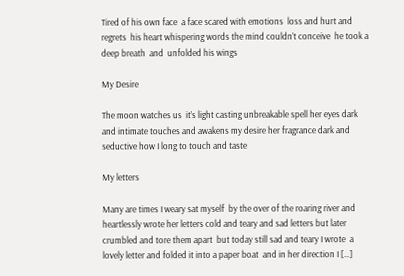Tired of his own face  a face scared with emotions  loss and hurt and regrets  his heart whispering words the mind couldn’t conceive  he took a deep breath  and  unfolded his wings

My Desire

The moon watches us  it’s light casting unbreakable spell her eyes dark and intimate touches and awakens my desire her fragrance dark and seductive how I long to touch and taste

My letters

Many are times I weary sat myself  by the over of the roaring river and heartlessly wrote her letters cold and teary and sad letters but later crumbled and tore them apart  but today still sad and teary I wrote  a lovely letter and folded it into a paper boat  and in her direction I […]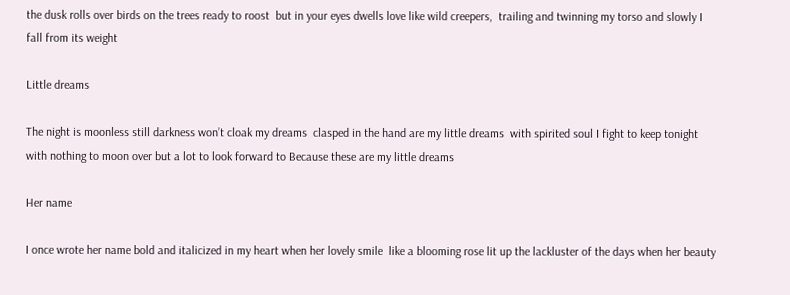the dusk rolls over birds on the trees ready to roost  but in your eyes dwells love like wild creepers,  trailing and twinning my torso and slowly I fall from its weight

Little dreams

The night is moonless still darkness won’t cloak my dreams  clasped in the hand are my little dreams  with spirited soul I fight to keep tonight with nothing to moon over but a lot to look forward to Because these are my little dreams

Her name

I once wrote her name bold and italicized in my heart when her lovely smile  like a blooming rose lit up the lackluster of the days when her beauty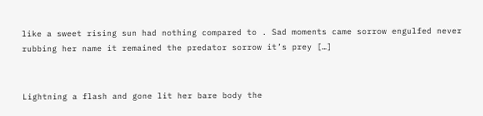like a sweet rising sun had nothing compared to . Sad moments came sorrow engulfed never rubbing her name it remained the predator sorrow it’s prey […]


Lightning a flash and gone lit her bare body the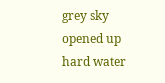grey sky opened up hard water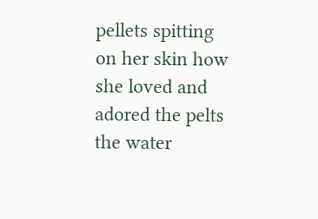pellets spitting on her skin how she loved and adored the pelts the water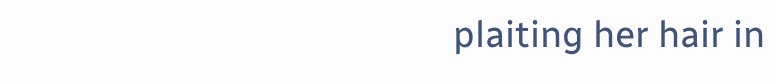plaiting her hair in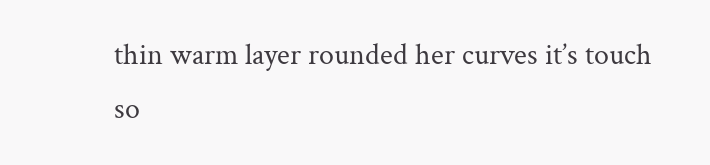thin warm layer rounded her curves it’s touch so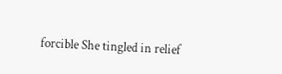forcible She tingled in relief